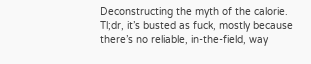Deconstructing the myth of the calorie. Tl;dr, it’s busted as fuck, mostly because there’s no reliable, in-the-field, way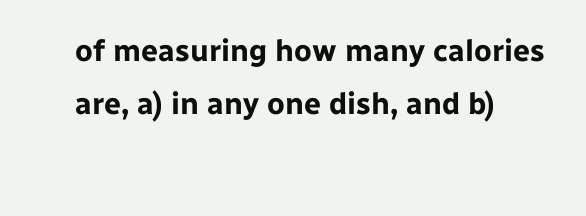of measuring how many calories are, a) in any one dish, and b)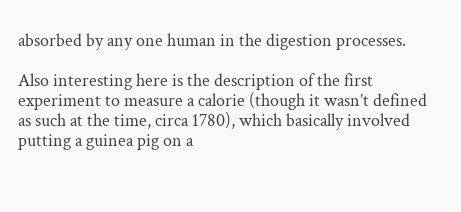absorbed by any one human in the digestion processes.

Also interesting here is the description of the first experiment to measure a calorie (though it wasn’t defined as such at the time, circa 1780), which basically involved putting a guinea pig on a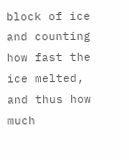block of ice and counting how fast the ice melted, and thus how much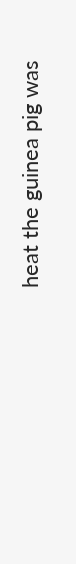heat the guinea pig was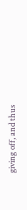giving off, and thus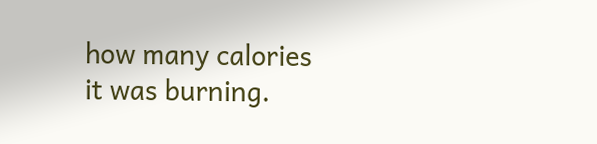how many calories it was burning.